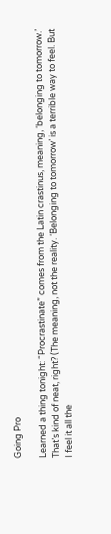Going Pro

Learned a thing tonight: “Procrastinate” comes from the Latin crastinus, meaning, ‘belonging to tomorrow.’ That’s kind of neat, right? (The meaning, not the reality. ‘Belonging to tomorrow’ is a terrible way to feel. But I feel it all the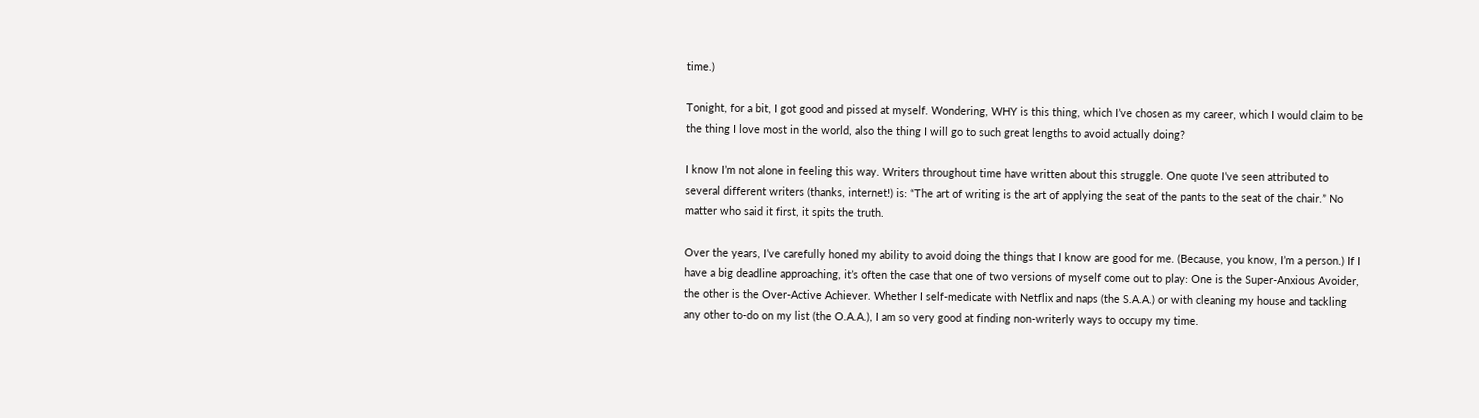time.)

Tonight, for a bit, I got good and pissed at myself. Wondering, WHY is this thing, which I’ve chosen as my career, which I would claim to be the thing I love most in the world, also the thing I will go to such great lengths to avoid actually doing?

I know I’m not alone in feeling this way. Writers throughout time have written about this struggle. One quote I’ve seen attributed to several different writers (thanks, internet!) is: “The art of writing is the art of applying the seat of the pants to the seat of the chair.” No matter who said it first, it spits the truth.

Over the years, I’ve carefully honed my ability to avoid doing the things that I know are good for me. (Because, you know, I’m a person.) If I have a big deadline approaching, it’s often the case that one of two versions of myself come out to play: One is the Super-Anxious Avoider, the other is the Over-Active Achiever. Whether I self-medicate with Netflix and naps (the S.A.A.) or with cleaning my house and tackling any other to-do on my list (the O.A.A.), I am so very good at finding non-writerly ways to occupy my time.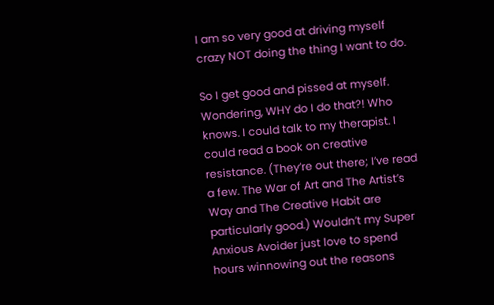I am so very good at driving myself crazy NOT doing the thing I want to do.

So I get good and pissed at myself. Wondering, WHY do I do that?! Who knows. I could talk to my therapist. I could read a book on creative resistance. (They’re out there; I’ve read a few. The War of Art and The Artist’s Way and The Creative Habit are particularly good.) Wouldn’t my Super Anxious Avoider just love to spend hours winnowing out the reasons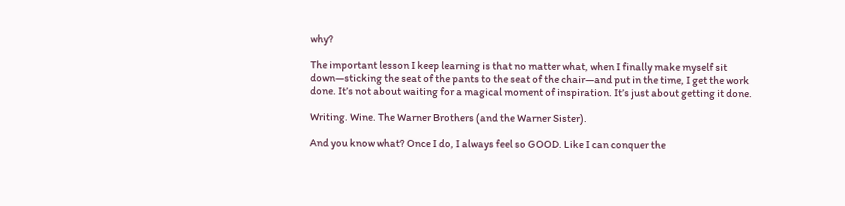why?

The important lesson I keep learning is that no matter what, when I finally make myself sit down—sticking the seat of the pants to the seat of the chair—and put in the time, I get the work done. It’s not about waiting for a magical moment of inspiration. It’s just about getting it done.

Writing. Wine. The Warner Brothers (and the Warner Sister).

And you know what? Once I do, I always feel so GOOD. Like I can conquer the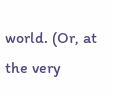world. (Or, at the very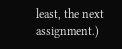least, the next assignment.)